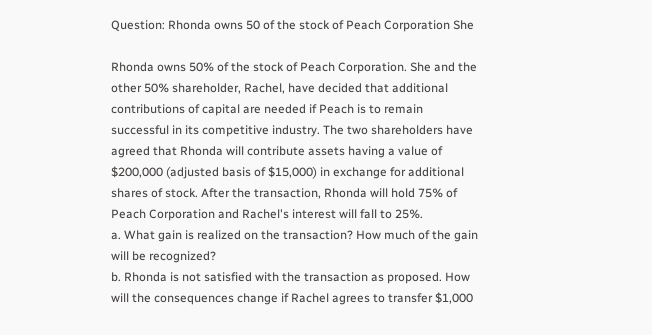Question: Rhonda owns 50 of the stock of Peach Corporation She

Rhonda owns 50% of the stock of Peach Corporation. She and the other 50% shareholder, Rachel, have decided that additional contributions of capital are needed if Peach is to remain successful in its competitive industry. The two shareholders have agreed that Rhonda will contribute assets having a value of $200,000 (adjusted basis of $15,000) in exchange for additional shares of stock. After the transaction, Rhonda will hold 75% of Peach Corporation and Rachel's interest will fall to 25%.
a. What gain is realized on the transaction? How much of the gain will be recognized?
b. Rhonda is not satisfied with the transaction as proposed. How will the consequences change if Rachel agrees to transfer $1,000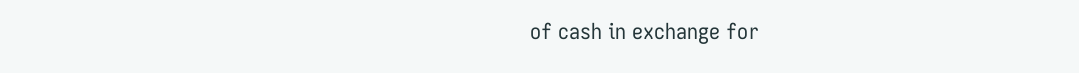of cash in exchange for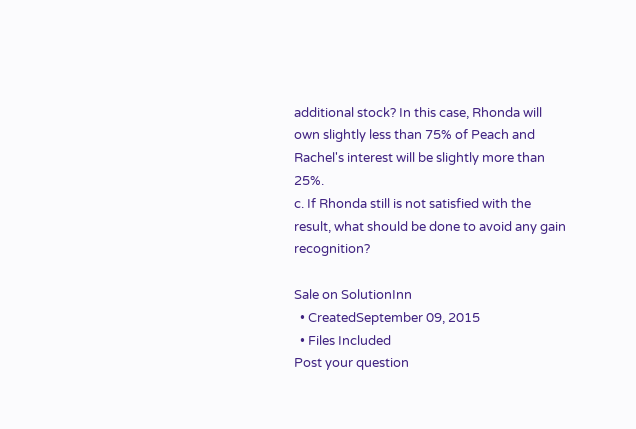additional stock? In this case, Rhonda will own slightly less than 75% of Peach and Rachel's interest will be slightly more than 25%.
c. If Rhonda still is not satisfied with the result, what should be done to avoid any gain recognition?

Sale on SolutionInn
  • CreatedSeptember 09, 2015
  • Files Included
Post your question